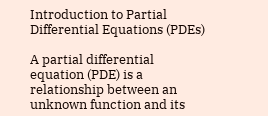Introduction to Partial Differential Equations (PDEs)

A partial differential equation (PDE) is a relationship between an unknown function and its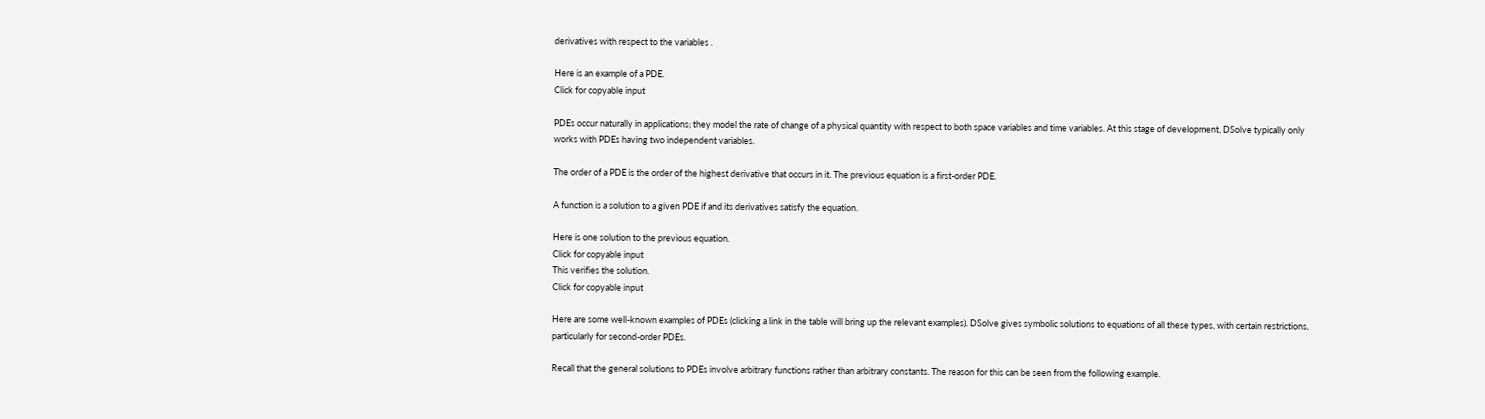derivatives with respect to the variables .

Here is an example of a PDE.
Click for copyable input

PDEs occur naturally in applications; they model the rate of change of a physical quantity with respect to both space variables and time variables. At this stage of development, DSolve typically only works with PDEs having two independent variables.

The order of a PDE is the order of the highest derivative that occurs in it. The previous equation is a first-order PDE.

A function is a solution to a given PDE if and its derivatives satisfy the equation.

Here is one solution to the previous equation.
Click for copyable input
This verifies the solution.
Click for copyable input

Here are some well-known examples of PDEs (clicking a link in the table will bring up the relevant examples). DSolve gives symbolic solutions to equations of all these types, with certain restrictions, particularly for second-order PDEs.

Recall that the general solutions to PDEs involve arbitrary functions rather than arbitrary constants. The reason for this can be seen from the following example.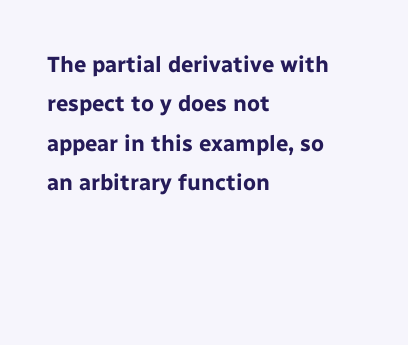The partial derivative with respect to y does not appear in this example, so an arbitrary function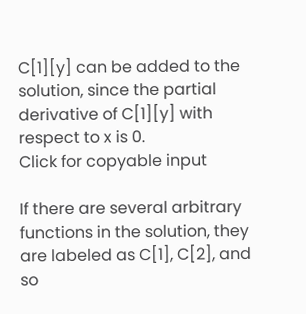C[1][y] can be added to the solution, since the partial derivative of C[1][y] with respect to x is 0.
Click for copyable input

If there are several arbitrary functions in the solution, they are labeled as C[1], C[2], and so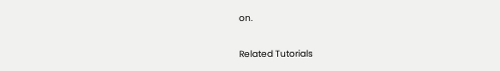on.

Related Tutorials